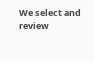We select and review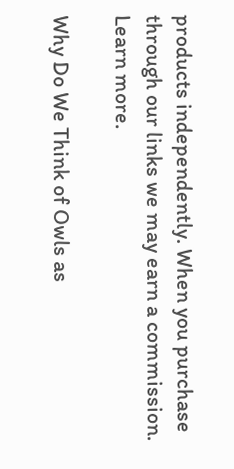products independently. When you purchase through our links we may earn a commission. Learn more.

Why Do We Think of Owls as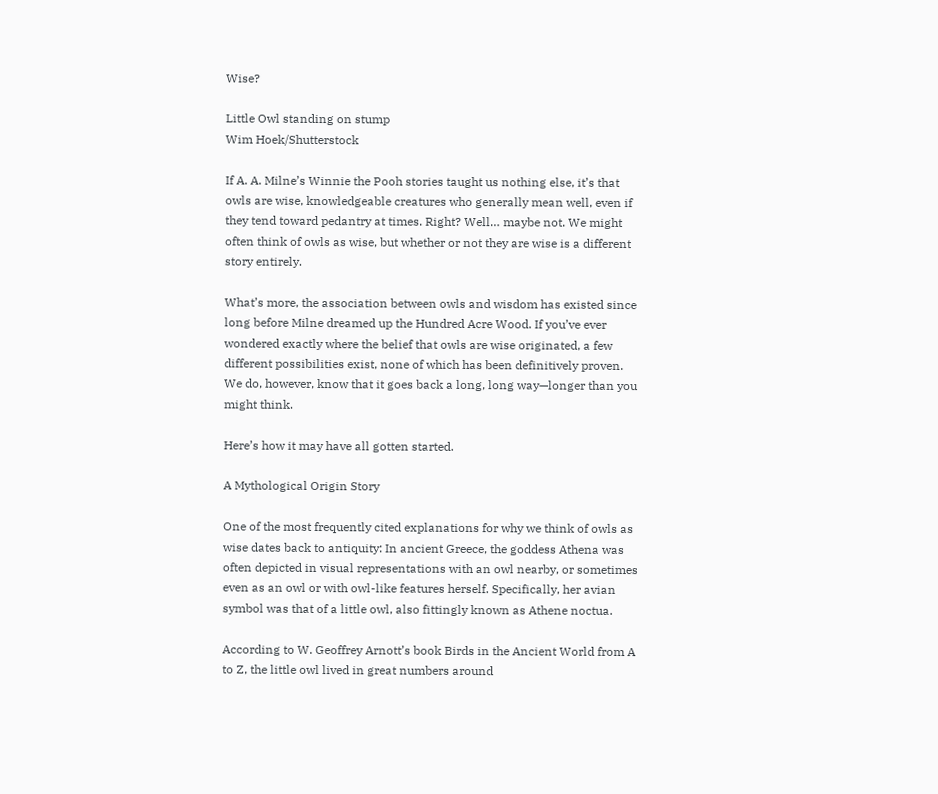Wise?

Little Owl standing on stump
Wim Hoek/Shutterstock

If A. A. Milne’s Winnie the Pooh stories taught us nothing else, it’s that owls are wise, knowledgeable creatures who generally mean well, even if they tend toward pedantry at times. Right? Well… maybe not. We might often think of owls as wise, but whether or not they are wise is a different story entirely.

What’s more, the association between owls and wisdom has existed since long before Milne dreamed up the Hundred Acre Wood. If you’ve ever wondered exactly where the belief that owls are wise originated, a few different possibilities exist, none of which has been definitively proven. We do, however, know that it goes back a long, long way—longer than you might think.

Here’s how it may have all gotten started.

A Mythological Origin Story

One of the most frequently cited explanations for why we think of owls as wise dates back to antiquity: In ancient Greece, the goddess Athena was often depicted in visual representations with an owl nearby, or sometimes even as an owl or with owl-like features herself. Specifically, her avian symbol was that of a little owl, also fittingly known as Athene noctua.

According to W. Geoffrey Arnott’s book Birds in the Ancient World from A to Z, the little owl lived in great numbers around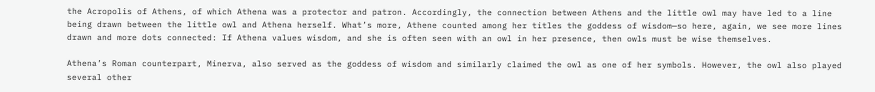the Acropolis of Athens, of which Athena was a protector and patron. Accordingly, the connection between Athens and the little owl may have led to a line being drawn between the little owl and Athena herself. What’s more, Athene counted among her titles the goddess of wisdom—so here, again, we see more lines drawn and more dots connected: If Athena values wisdom, and she is often seen with an owl in her presence, then owls must be wise themselves.

Athena’s Roman counterpart, Minerva, also served as the goddess of wisdom and similarly claimed the owl as one of her symbols. However, the owl also played several other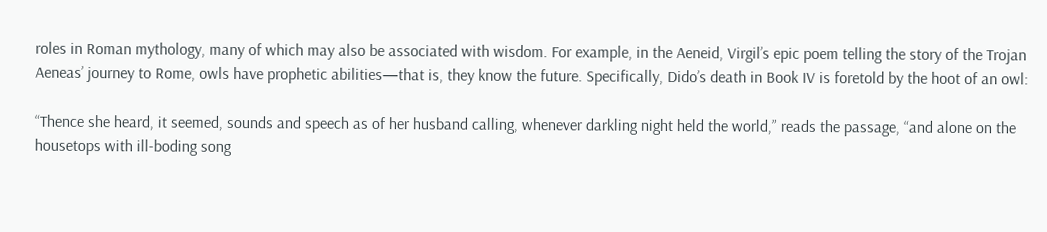roles in Roman mythology, many of which may also be associated with wisdom. For example, in the Aeneid, Virgil’s epic poem telling the story of the Trojan Aeneas’ journey to Rome, owls have prophetic abilities—that is, they know the future. Specifically, Dido’s death in Book IV is foretold by the hoot of an owl:

“Thence she heard, it seemed, sounds and speech as of her husband calling, whenever darkling night held the world,” reads the passage, “and alone on the housetops with ill-boding song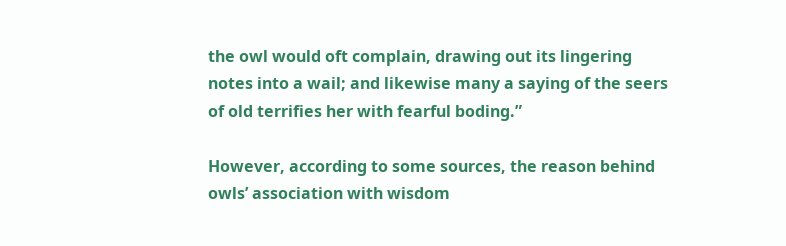the owl would oft complain, drawing out its lingering notes into a wail; and likewise many a saying of the seers of old terrifies her with fearful boding.”

However, according to some sources, the reason behind owls’ association with wisdom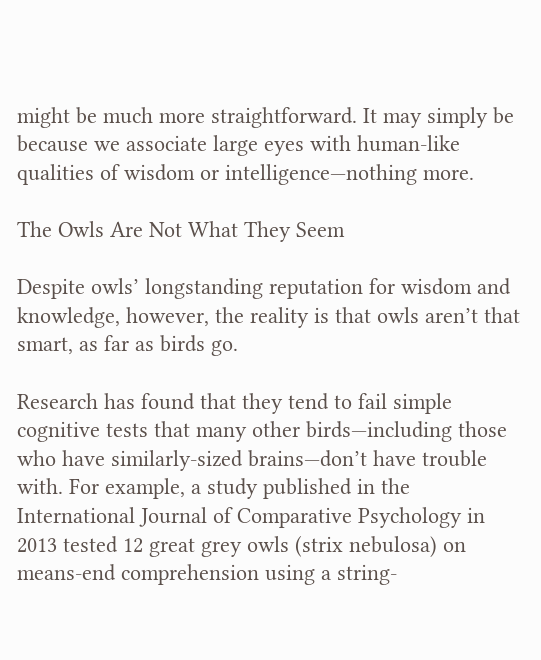might be much more straightforward. It may simply be because we associate large eyes with human-like qualities of wisdom or intelligence—nothing more.

The Owls Are Not What They Seem

Despite owls’ longstanding reputation for wisdom and knowledge, however, the reality is that owls aren’t that smart, as far as birds go.

Research has found that they tend to fail simple cognitive tests that many other birds—including those who have similarly-sized brains—don’t have trouble with. For example, a study published in the International Journal of Comparative Psychology in 2013 tested 12 great grey owls (strix nebulosa) on means-end comprehension using a string-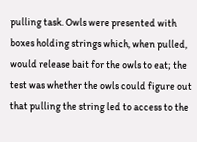pulling task. Owls were presented with boxes holding strings which, when pulled, would release bait for the owls to eat; the test was whether the owls could figure out that pulling the string led to access to the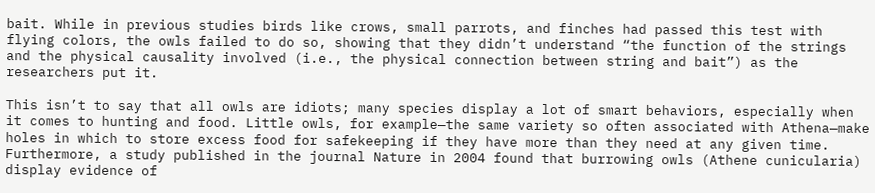bait. While in previous studies birds like crows, small parrots, and finches had passed this test with flying colors, the owls failed to do so, showing that they didn’t understand “the function of the strings and the physical causality involved (i.e., the physical connection between string and bait”) as the researchers put it.

This isn’t to say that all owls are idiots; many species display a lot of smart behaviors, especially when it comes to hunting and food. Little owls, for example—the same variety so often associated with Athena—make holes in which to store excess food for safekeeping if they have more than they need at any given time. Furthermore, a study published in the journal Nature in 2004 found that burrowing owls (Athene cunicularia) display evidence of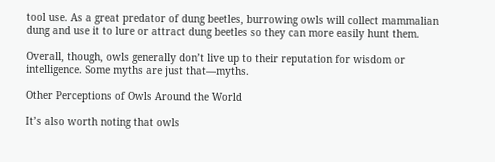tool use. As a great predator of dung beetles, burrowing owls will collect mammalian dung and use it to lure or attract dung beetles so they can more easily hunt them.

Overall, though, owls generally don’t live up to their reputation for wisdom or intelligence. Some myths are just that—myths.

Other Perceptions of Owls Around the World

It’s also worth noting that owls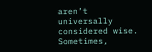aren’t universally considered wise. Sometimes,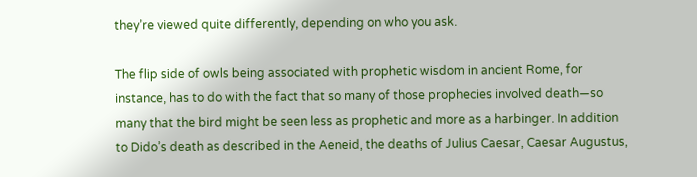they’re viewed quite differently, depending on who you ask.

The flip side of owls being associated with prophetic wisdom in ancient Rome, for instance, has to do with the fact that so many of those prophecies involved death—so many that the bird might be seen less as prophetic and more as a harbinger. In addition to Dido’s death as described in the Aeneid, the deaths of Julius Caesar, Caesar Augustus,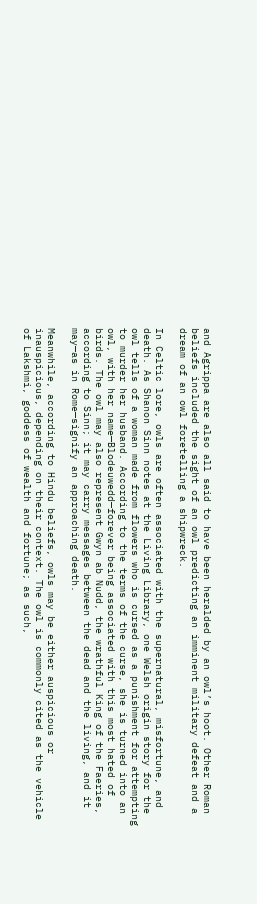and Agrippa are also all said to have been heralded by an owl’s hoot. Other Roman beliefs included the sight of an owl predicting an imminent military defeat and a dream of an owl foretelling a shipwreck.

In Celtic lore, owls are often associated with the supernatural, misfortune, and death. As Shanon Sinn notes at the Living Library, one Welsh origin story for the owl tells of a woman made from flowers who is cursed as a punishment for attempting to murder her husband. According to the terms of the curse, she is turned into an owl, with her name—Blodeuwedd—forever being associated with this most hated of birds. The owl may also represent Gwyn ab Nudd, the wrathful King of the Faeries, according to Sinn; it may carry messages between the dead and the living, and it may—as in Rome—signify an approaching death.

Meanwhile, according to Hindu beliefs, owls may be either auspicious or inauspicious, depending on their context. The owl is commonly cited as the vehicle of Lakshmi, goddess of wealth and fortune; as such,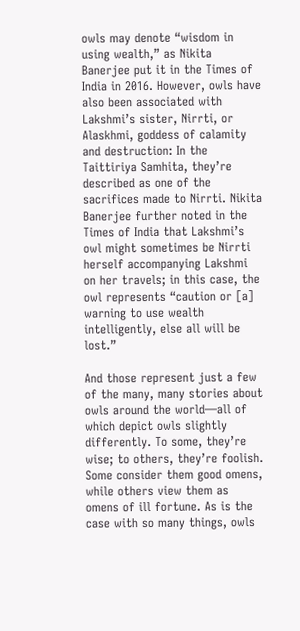owls may denote “wisdom in using wealth,” as Nikita Banerjee put it in the Times of India in 2016. However, owls have also been associated with Lakshmi’s sister, Nirrti, or Alaskhmi, goddess of calamity and destruction: In the Taittiriya Samhita, they’re described as one of the sacrifices made to Nirrti. Nikita Banerjee further noted in the Times of India that Lakshmi’s owl might sometimes be Nirrti herself accompanying Lakshmi on her travels; in this case, the owl represents “caution or [a] warning to use wealth intelligently, else all will be lost.”

And those represent just a few of the many, many stories about owls around the world—all of which depict owls slightly differently. To some, they’re wise; to others, they’re foolish. Some consider them good omens, while others view them as omens of ill fortune. As is the case with so many things, owls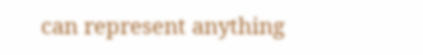can represent anything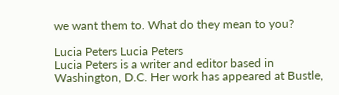we want them to. What do they mean to you?

Lucia Peters Lucia Peters
Lucia Peters is a writer and editor based in Washington, D.C. Her work has appeared at Bustle,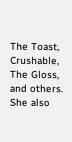The Toast, Crushable, The Gloss, and others. She also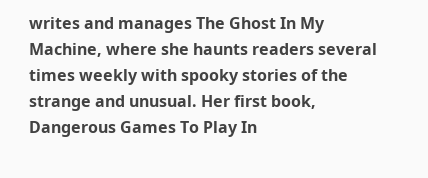writes and manages The Ghost In My Machine, where she haunts readers several times weekly with spooky stories of the strange and unusual. Her first book, Dangerous Games To Play In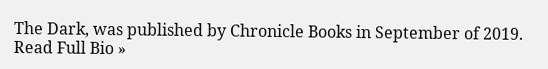The Dark, was published by Chronicle Books in September of 2019. Read Full Bio »